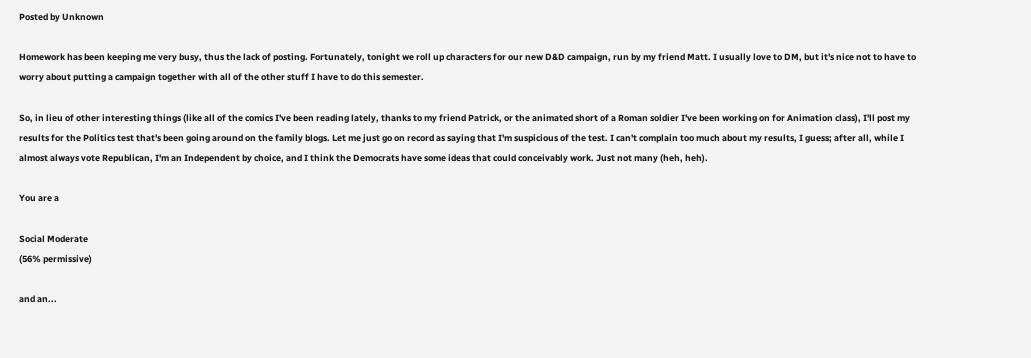Posted by Unknown

Homework has been keeping me very busy, thus the lack of posting. Fortunately, tonight we roll up characters for our new D&D campaign, run by my friend Matt. I usually love to DM, but it's nice not to have to worry about putting a campaign together with all of the other stuff I have to do this semester.

So, in lieu of other interesting things (like all of the comics I've been reading lately, thanks to my friend Patrick, or the animated short of a Roman soldier I've been working on for Animation class), I'll post my results for the Politics test that's been going around on the family blogs. Let me just go on record as saying that I'm suspicious of the test. I can't complain too much about my results, I guess; after all, while I almost always vote Republican, I'm an Independent by choice, and I think the Democrats have some ideas that could conceivably work. Just not many (heh, heh).

You are a

Social Moderate
(56% permissive)

and an...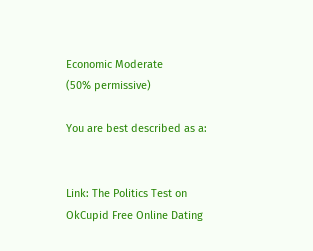Economic Moderate
(50% permissive)

You are best described as a:


Link: The Politics Test on OkCupid Free Online Dating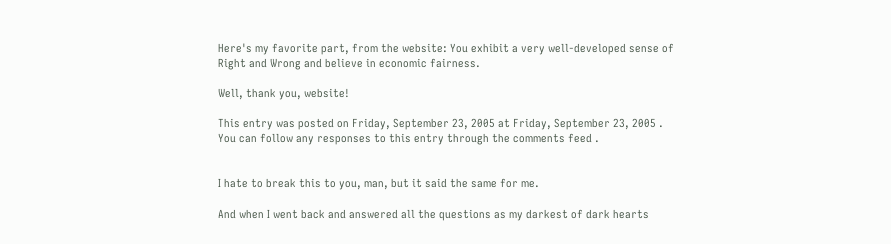Here's my favorite part, from the website: You exhibit a very well-developed sense of Right and Wrong and believe in economic fairness.

Well, thank you, website!

This entry was posted on Friday, September 23, 2005 at Friday, September 23, 2005 . You can follow any responses to this entry through the comments feed .


I hate to break this to you, man, but it said the same for me.

And when I went back and answered all the questions as my darkest of dark hearts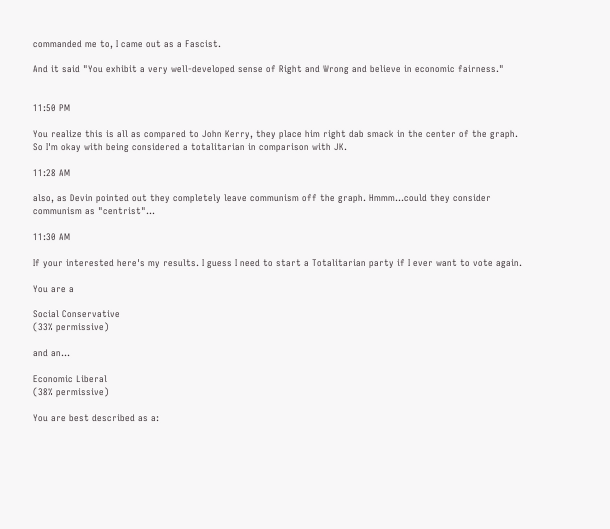commanded me to, I came out as a Fascist.

And it said "You exhibit a very well-developed sense of Right and Wrong and believe in economic fairness."


11:50 PM

You realize this is all as compared to John Kerry, they place him right dab smack in the center of the graph. So I'm okay with being considered a totalitarian in comparison with JK.

11:28 AM

also, as Devin pointed out they completely leave communism off the graph. Hmmm...could they consider communism as "centrist"...

11:30 AM

If your interested here's my results. I guess I need to start a Totalitarian party if I ever want to vote again.

You are a

Social Conservative
(33% permissive)

and an...

Economic Liberal
(38% permissive)

You are best described as a: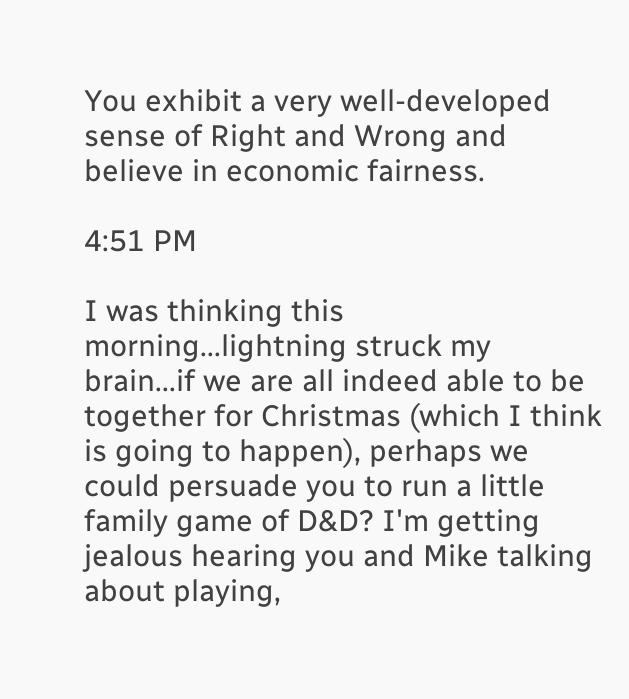You exhibit a very well-developed sense of Right and Wrong and believe in economic fairness.

4:51 PM

I was thinking this morning...lightning struck my brain...if we are all indeed able to be together for Christmas (which I think is going to happen), perhaps we could persuade you to run a little family game of D&D? I'm getting jealous hearing you and Mike talking about playing,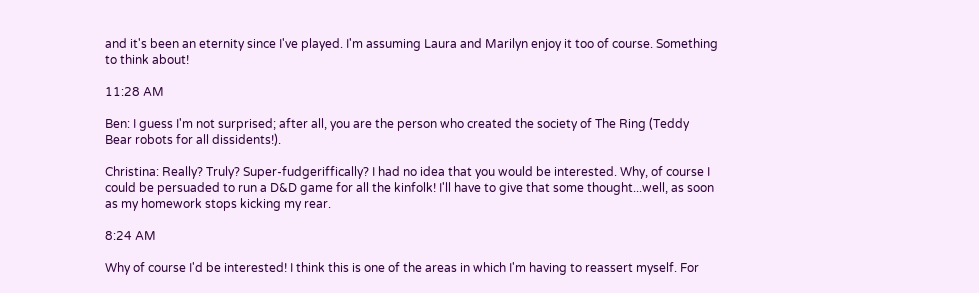and it's been an eternity since I've played. I'm assuming Laura and Marilyn enjoy it too of course. Something to think about!

11:28 AM

Ben: I guess I'm not surprised; after all, you are the person who created the society of The Ring (Teddy Bear robots for all dissidents!).

Christina: Really? Truly? Super-fudgeriffically? I had no idea that you would be interested. Why, of course I could be persuaded to run a D&D game for all the kinfolk! I'll have to give that some thought...well, as soon as my homework stops kicking my rear.

8:24 AM

Why of course I'd be interested! I think this is one of the areas in which I'm having to reassert myself. For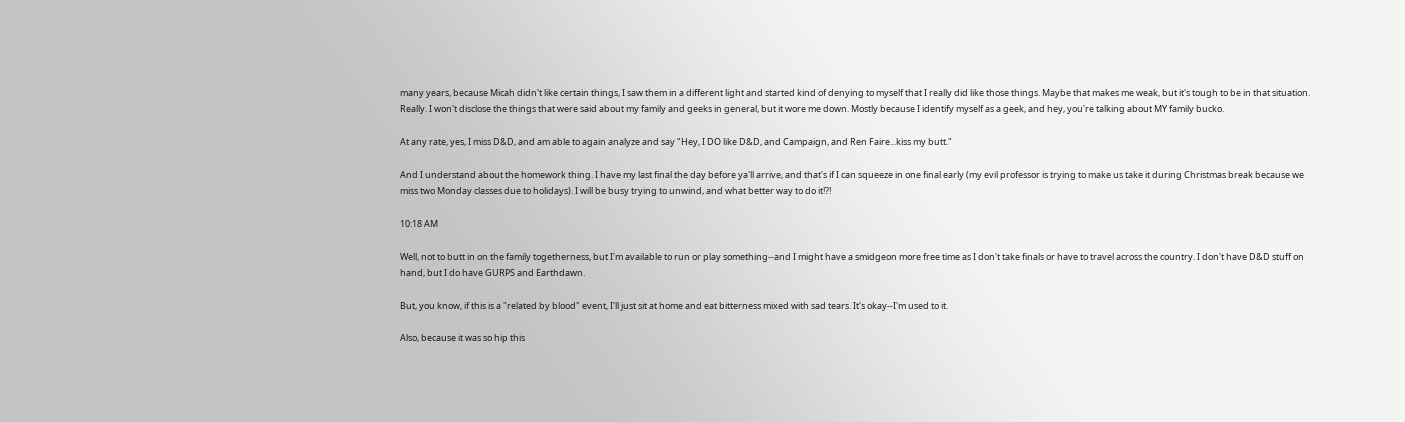many years, because Micah didn't like certain things, I saw them in a different light and started kind of denying to myself that I really did like those things. Maybe that makes me weak, but it's tough to be in that situation. Really. I won't disclose the things that were said about my family and geeks in general, but it wore me down. Mostly because I identify myself as a geek, and hey, you're talking about MY family bucko.

At any rate, yes, I miss D&D, and am able to again analyze and say "Hey, I DO like D&D, and Campaign, and Ren Faire...kiss my butt."

And I understand about the homework thing. I have my last final the day before ya'll arrive, and that's if I can squeeze in one final early (my evil professor is trying to make us take it during Christmas break because we miss two Monday classes due to holidays). I will be busy trying to unwind, and what better way to do it!?!

10:18 AM

Well, not to butt in on the family togetherness, but I'm available to run or play something--and I might have a smidgeon more free time as I don't take finals or have to travel across the country. I don't have D&D stuff on hand, but I do have GURPS and Earthdawn.

But, you know, if this is a "related by blood" event, I'll just sit at home and eat bitterness mixed with sad tears. It's okay--I'm used to it.

Also, because it was so hip this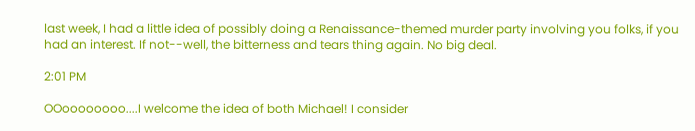last week, I had a little idea of possibly doing a Renaissance-themed murder party involving you folks, if you had an interest. If not--well, the bitterness and tears thing again. No big deal.

2:01 PM

OOoooooooo....I welcome the idea of both Michael! I consider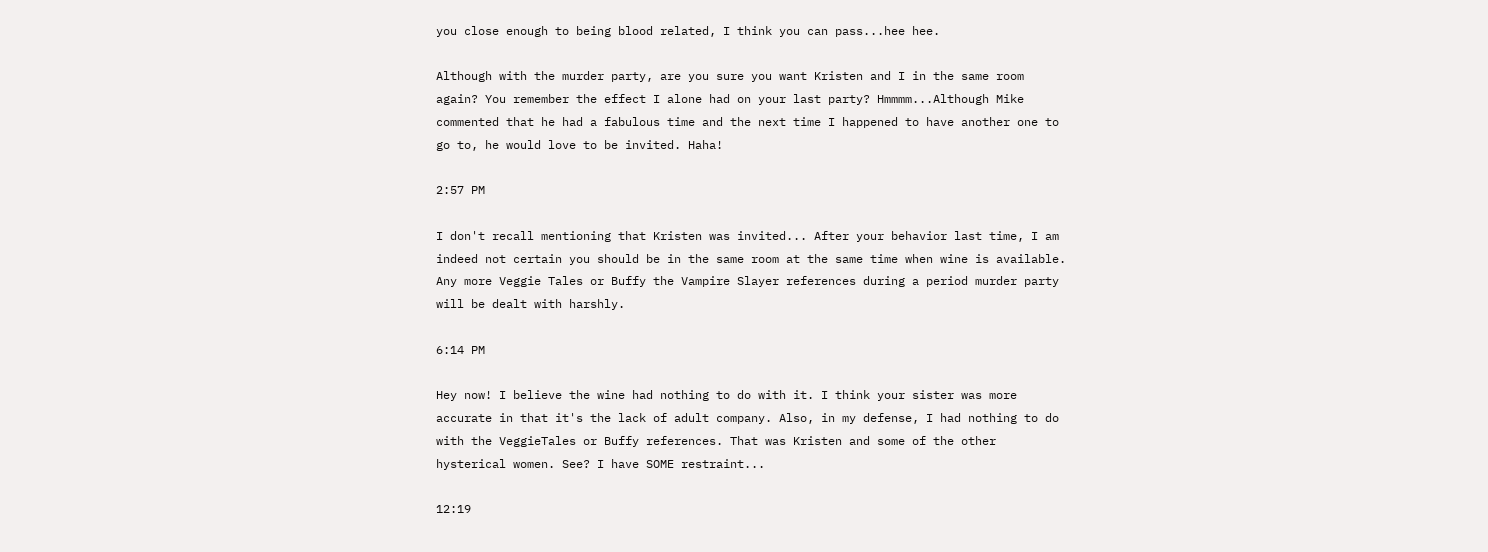you close enough to being blood related, I think you can pass...hee hee.

Although with the murder party, are you sure you want Kristen and I in the same room again? You remember the effect I alone had on your last party? Hmmmm...Although Mike commented that he had a fabulous time and the next time I happened to have another one to go to, he would love to be invited. Haha!

2:57 PM

I don't recall mentioning that Kristen was invited... After your behavior last time, I am indeed not certain you should be in the same room at the same time when wine is available. Any more Veggie Tales or Buffy the Vampire Slayer references during a period murder party will be dealt with harshly.

6:14 PM

Hey now! I believe the wine had nothing to do with it. I think your sister was more accurate in that it's the lack of adult company. Also, in my defense, I had nothing to do with the VeggieTales or Buffy references. That was Kristen and some of the other hysterical women. See? I have SOME restraint...

12:19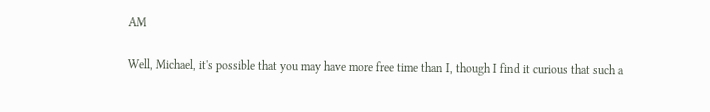AM

Well, Michael, it's possible that you may have more free time than I, though I find it curious that such a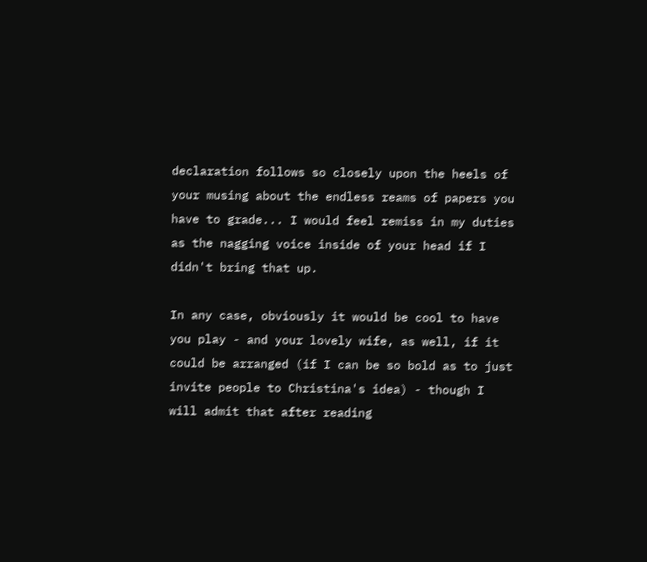declaration follows so closely upon the heels of your musing about the endless reams of papers you have to grade... I would feel remiss in my duties as the nagging voice inside of your head if I didn't bring that up.

In any case, obviously it would be cool to have you play - and your lovely wife, as well, if it could be arranged (if I can be so bold as to just invite people to Christina's idea) - though I will admit that after reading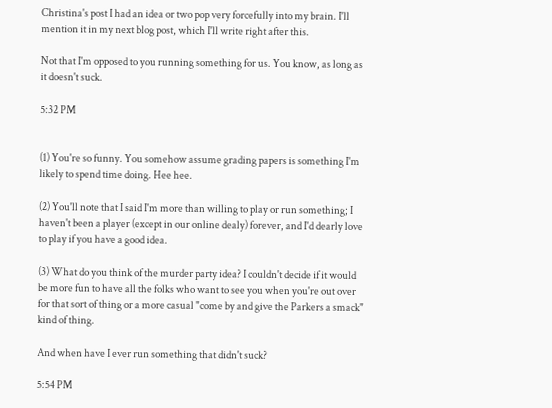Christina's post I had an idea or two pop very forcefully into my brain. I'll mention it in my next blog post, which I'll write right after this.

Not that I'm opposed to you running something for us. You know, as long as it doesn't suck.

5:32 PM


(1) You're so funny. You somehow assume grading papers is something I'm likely to spend time doing. Hee hee.

(2) You'll note that I said I'm more than willing to play or run something; I haven't been a player (except in our online dealy) forever, and I'd dearly love to play if you have a good idea.

(3) What do you think of the murder party idea? I couldn't decide if it would be more fun to have all the folks who want to see you when you're out over for that sort of thing or a more casual "come by and give the Parkers a smack" kind of thing.

And when have I ever run something that didn't suck?

5:54 PM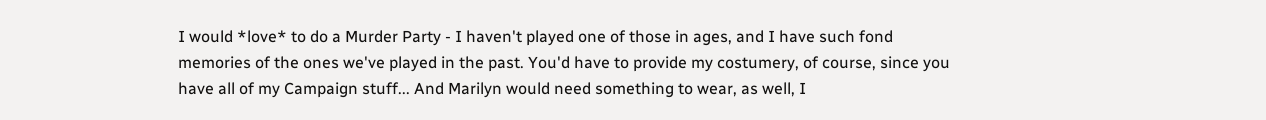I would *love* to do a Murder Party - I haven't played one of those in ages, and I have such fond memories of the ones we've played in the past. You'd have to provide my costumery, of course, since you have all of my Campaign stuff... And Marilyn would need something to wear, as well, I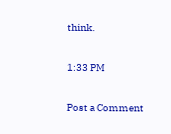think.

1:33 PM

Post a Comment